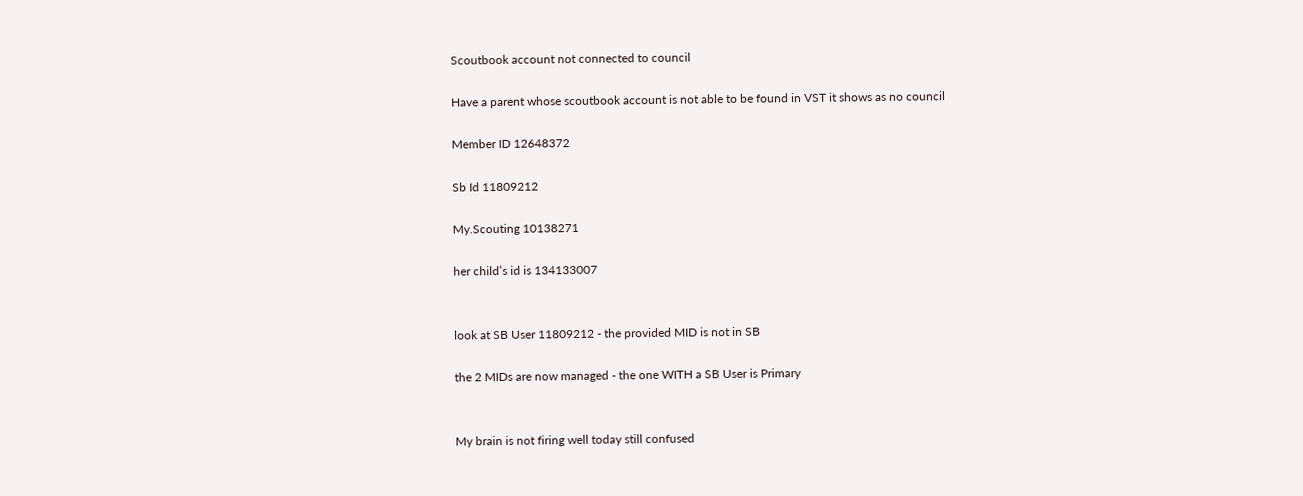Scoutbook account not connected to council

Have a parent whose scoutbook account is not able to be found in VST it shows as no council

Member ID 12648372

Sb Id 11809212

My.Scouting 10138271

her child’s id is 134133007


look at SB User 11809212 - the provided MID is not in SB

the 2 MIDs are now managed - the one WITH a SB User is Primary


My brain is not firing well today still confused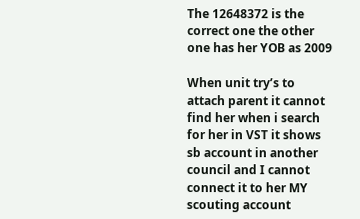The 12648372 is the correct one the other one has her YOB as 2009

When unit try’s to attach parent it cannot find her when i search for her in VST it shows sb account in another council and I cannot connect it to her MY scouting account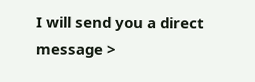I will send you a direct message >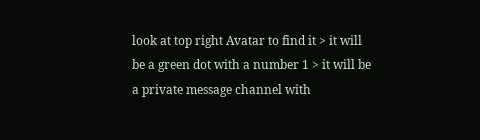look at top right Avatar to find it > it will be a green dot with a number 1 > it will be a private message channel with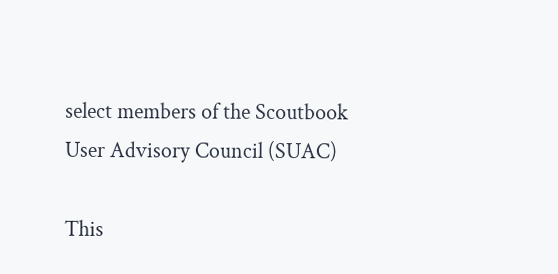select members of the Scoutbook User Advisory Council (SUAC)

This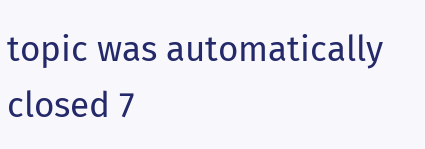topic was automatically closed 7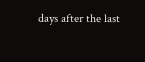days after the last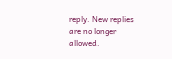reply. New replies are no longer allowed.